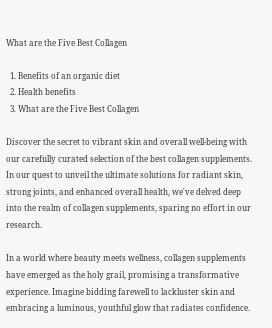What are the Five Best Collagen

  1. Benefits of an organic diet
  2. Health benefits
  3. What are the Five Best Collagen

Discover the secret to vibrant skin and overall well-being with our carefully curated selection of the best collagen supplements. In our quest to unveil the ultimate solutions for radiant skin, strong joints, and enhanced overall health, we've delved deep into the realm of collagen supplements, sparing no effort in our research.

In a world where beauty meets wellness, collagen supplements have emerged as the holy grail, promising a transformative experience. Imagine bidding farewell to lackluster skin and embracing a luminous, youthful glow that radiates confidence.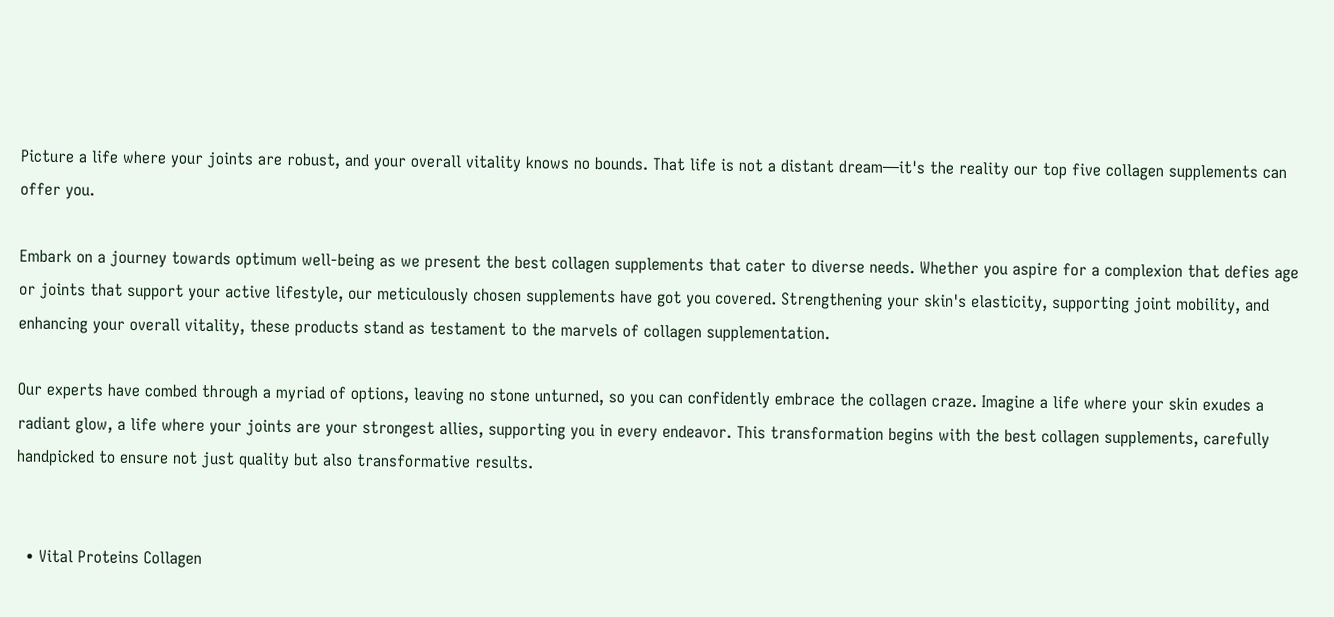Picture a life where your joints are robust, and your overall vitality knows no bounds. That life is not a distant dream—it's the reality our top five collagen supplements can offer you.

Embark on a journey towards optimum well-being as we present the best collagen supplements that cater to diverse needs. Whether you aspire for a complexion that defies age or joints that support your active lifestyle, our meticulously chosen supplements have got you covered. Strengthening your skin's elasticity, supporting joint mobility, and enhancing your overall vitality, these products stand as testament to the marvels of collagen supplementation.

Our experts have combed through a myriad of options, leaving no stone unturned, so you can confidently embrace the collagen craze. Imagine a life where your skin exudes a radiant glow, a life where your joints are your strongest allies, supporting you in every endeavor. This transformation begins with the best collagen supplements, carefully handpicked to ensure not just quality but also transformative results.


  • Vital Proteins Collagen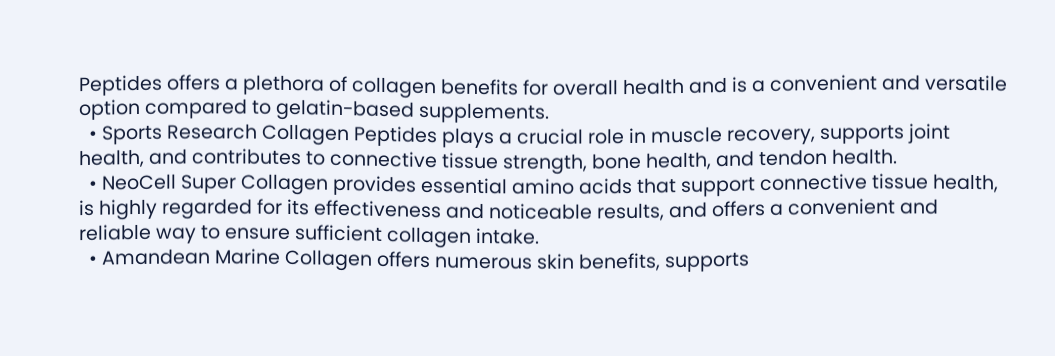Peptides offers a plethora of collagen benefits for overall health and is a convenient and versatile option compared to gelatin-based supplements.
  • Sports Research Collagen Peptides plays a crucial role in muscle recovery, supports joint health, and contributes to connective tissue strength, bone health, and tendon health.
  • NeoCell Super Collagen provides essential amino acids that support connective tissue health, is highly regarded for its effectiveness and noticeable results, and offers a convenient and reliable way to ensure sufficient collagen intake.
  • Amandean Marine Collagen offers numerous skin benefits, supports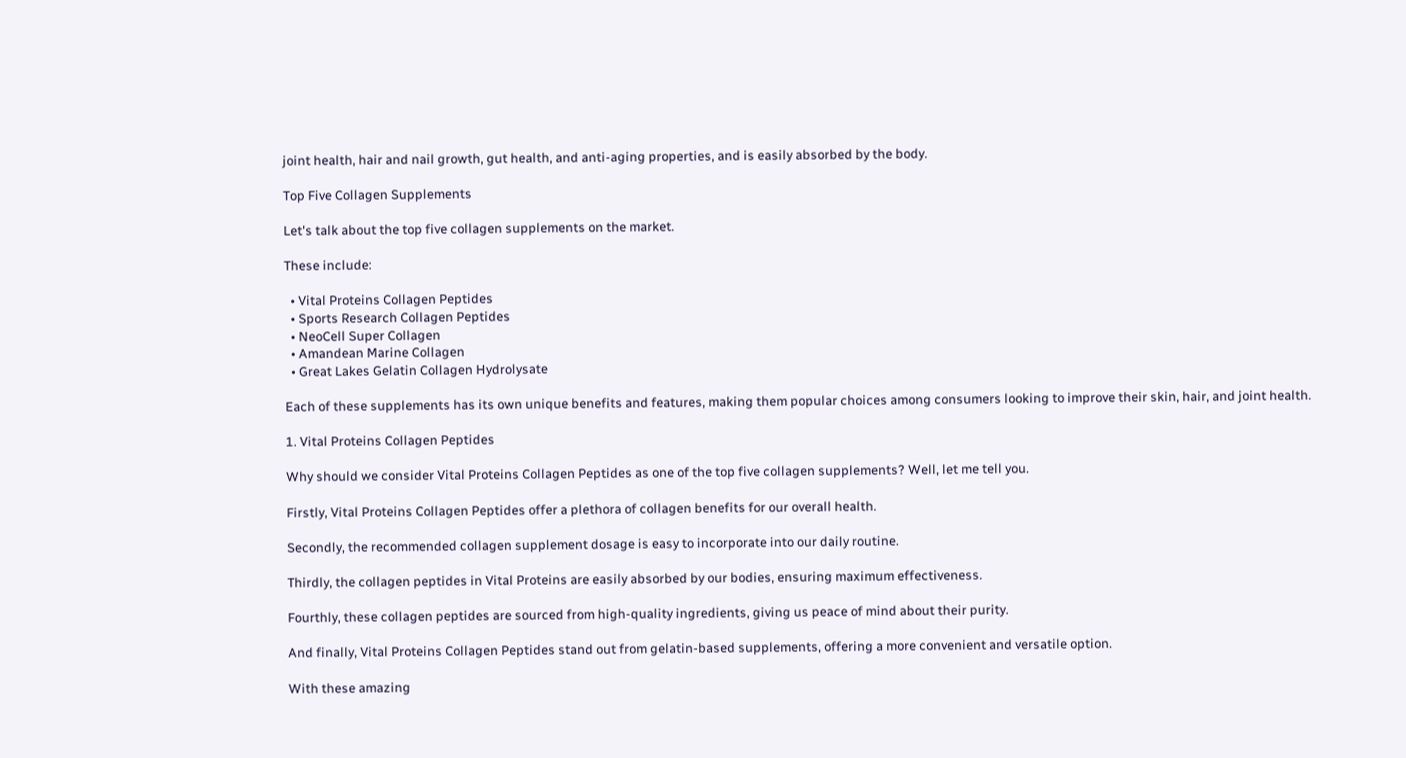joint health, hair and nail growth, gut health, and anti-aging properties, and is easily absorbed by the body.

Top Five Collagen Supplements

Let's talk about the top five collagen supplements on the market.

These include:

  • Vital Proteins Collagen Peptides
  • Sports Research Collagen Peptides
  • NeoCell Super Collagen
  • Amandean Marine Collagen
  • Great Lakes Gelatin Collagen Hydrolysate

Each of these supplements has its own unique benefits and features, making them popular choices among consumers looking to improve their skin, hair, and joint health.

1. Vital Proteins Collagen Peptides

Why should we consider Vital Proteins Collagen Peptides as one of the top five collagen supplements? Well, let me tell you.

Firstly, Vital Proteins Collagen Peptides offer a plethora of collagen benefits for our overall health.

Secondly, the recommended collagen supplement dosage is easy to incorporate into our daily routine.

Thirdly, the collagen peptides in Vital Proteins are easily absorbed by our bodies, ensuring maximum effectiveness.

Fourthly, these collagen peptides are sourced from high-quality ingredients, giving us peace of mind about their purity.

And finally, Vital Proteins Collagen Peptides stand out from gelatin-based supplements, offering a more convenient and versatile option.

With these amazing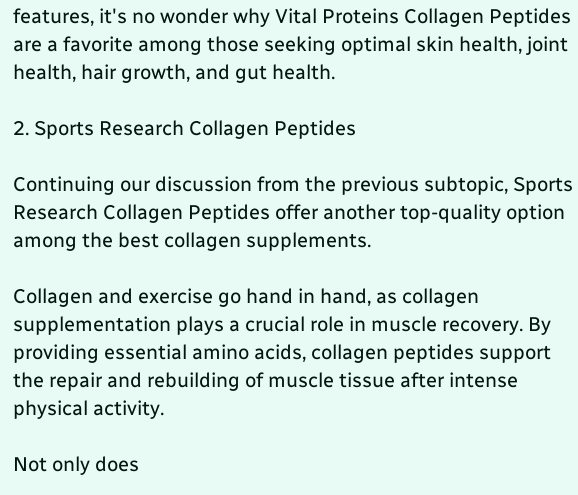features, it's no wonder why Vital Proteins Collagen Peptides are a favorite among those seeking optimal skin health, joint health, hair growth, and gut health.

2. Sports Research Collagen Peptides

Continuing our discussion from the previous subtopic, Sports Research Collagen Peptides offer another top-quality option among the best collagen supplements.

Collagen and exercise go hand in hand, as collagen supplementation plays a crucial role in muscle recovery. By providing essential amino acids, collagen peptides support the repair and rebuilding of muscle tissue after intense physical activity.

Not only does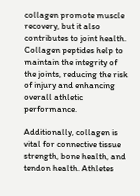collagen promote muscle recovery, but it also contributes to joint health. Collagen peptides help to maintain the integrity of the joints, reducing the risk of injury and enhancing overall athletic performance.

Additionally, collagen is vital for connective tissue strength, bone health, and tendon health. Athletes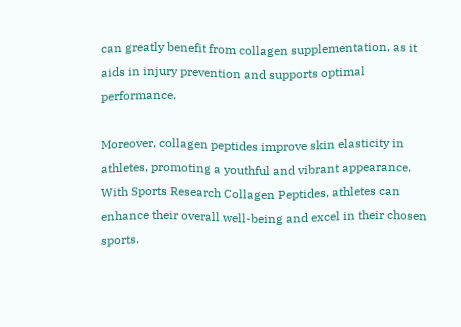can greatly benefit from collagen supplementation, as it aids in injury prevention and supports optimal performance.

Moreover, collagen peptides improve skin elasticity in athletes, promoting a youthful and vibrant appearance. With Sports Research Collagen Peptides, athletes can enhance their overall well-being and excel in their chosen sports.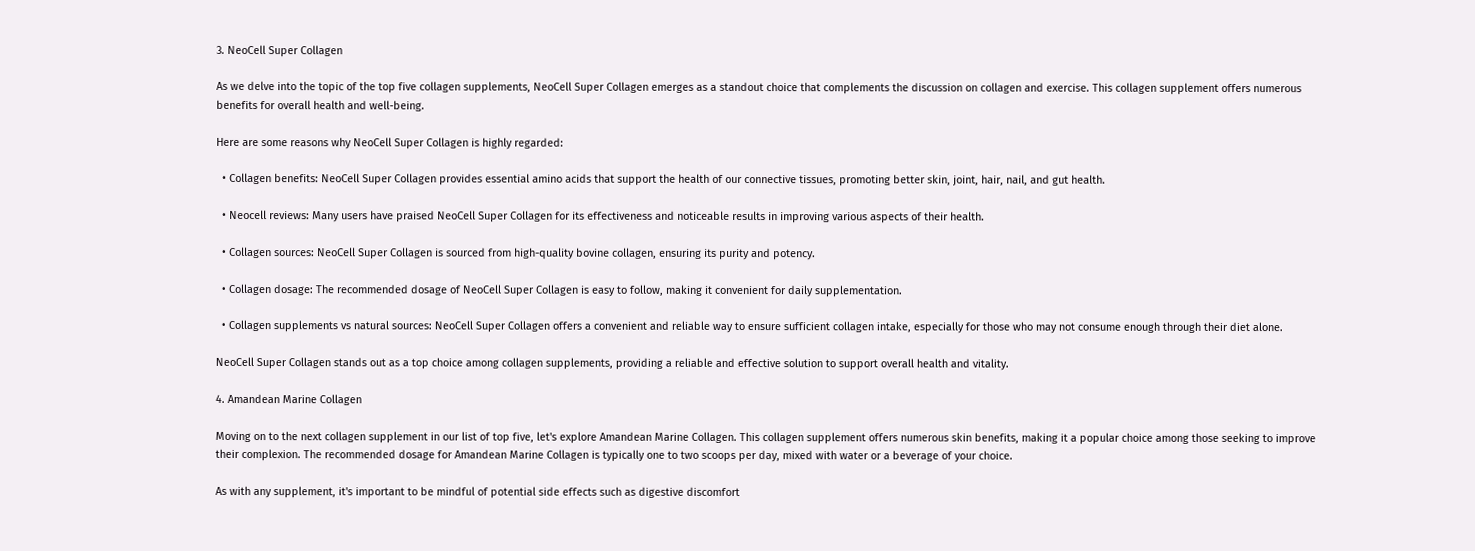3. NeoCell Super Collagen

As we delve into the topic of the top five collagen supplements, NeoCell Super Collagen emerges as a standout choice that complements the discussion on collagen and exercise. This collagen supplement offers numerous benefits for overall health and well-being.

Here are some reasons why NeoCell Super Collagen is highly regarded:

  • Collagen benefits: NeoCell Super Collagen provides essential amino acids that support the health of our connective tissues, promoting better skin, joint, hair, nail, and gut health.

  • Neocell reviews: Many users have praised NeoCell Super Collagen for its effectiveness and noticeable results in improving various aspects of their health.

  • Collagen sources: NeoCell Super Collagen is sourced from high-quality bovine collagen, ensuring its purity and potency.

  • Collagen dosage: The recommended dosage of NeoCell Super Collagen is easy to follow, making it convenient for daily supplementation.

  • Collagen supplements vs natural sources: NeoCell Super Collagen offers a convenient and reliable way to ensure sufficient collagen intake, especially for those who may not consume enough through their diet alone.

NeoCell Super Collagen stands out as a top choice among collagen supplements, providing a reliable and effective solution to support overall health and vitality.

4. Amandean Marine Collagen

Moving on to the next collagen supplement in our list of top five, let's explore Amandean Marine Collagen. This collagen supplement offers numerous skin benefits, making it a popular choice among those seeking to improve their complexion. The recommended dosage for Amandean Marine Collagen is typically one to two scoops per day, mixed with water or a beverage of your choice.

As with any supplement, it's important to be mindful of potential side effects such as digestive discomfort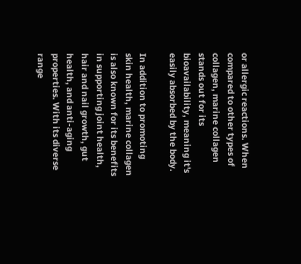or allergic reactions. When compared to other types of collagen, marine collagen stands out for its bioavailability, meaning it's easily absorbed by the body.

In addition to promoting skin health, marine collagen is also known for its benefits in supporting joint health, hair and nail growth, gut health, and anti-aging properties. With its diverse range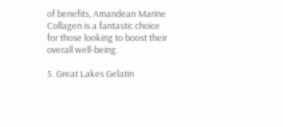of benefits, Amandean Marine Collagen is a fantastic choice for those looking to boost their overall well-being.

5. Great Lakes Gelatin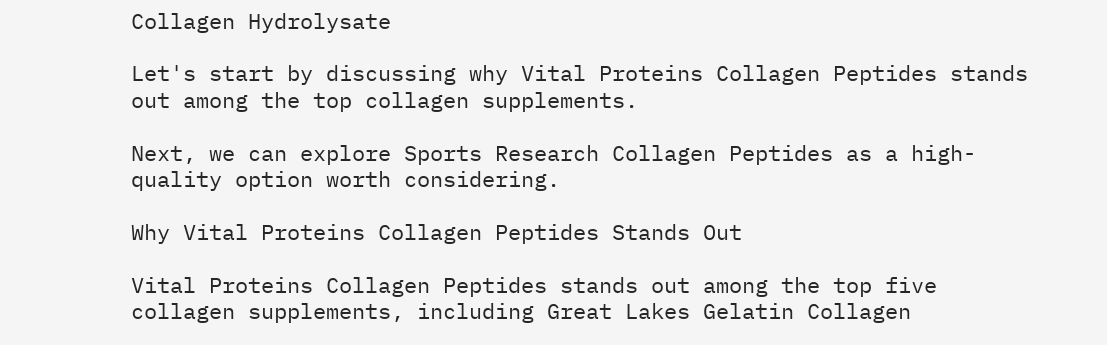Collagen Hydrolysate

Let's start by discussing why Vital Proteins Collagen Peptides stands out among the top collagen supplements.

Next, we can explore Sports Research Collagen Peptides as a high-quality option worth considering.

Why Vital Proteins Collagen Peptides Stands Out

Vital Proteins Collagen Peptides stands out among the top five collagen supplements, including Great Lakes Gelatin Collagen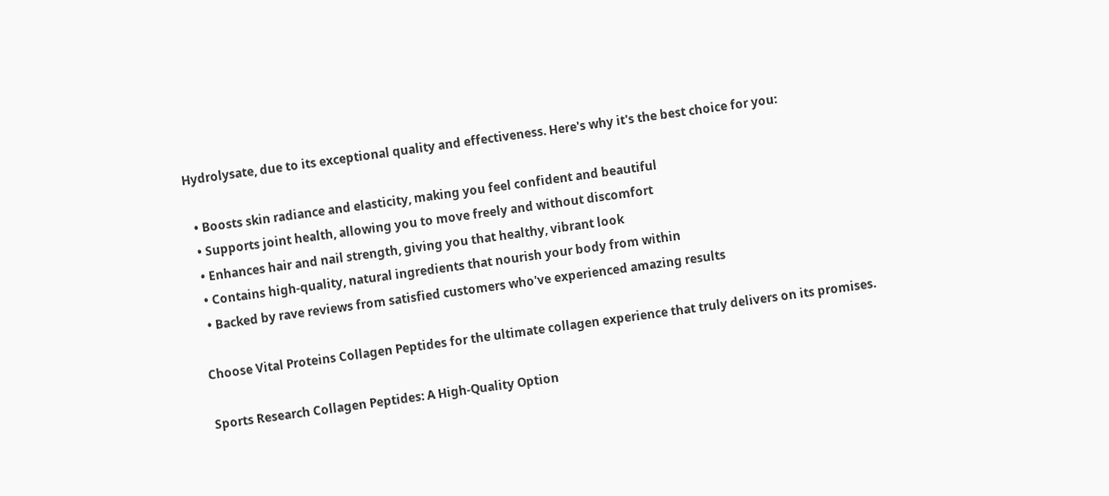Hydrolysate, due to its exceptional quality and effectiveness. Here's why it's the best choice for you:

  • Boosts skin radiance and elasticity, making you feel confident and beautiful
  • Supports joint health, allowing you to move freely and without discomfort
  • Enhances hair and nail strength, giving you that healthy, vibrant look
  • Contains high-quality, natural ingredients that nourish your body from within
  • Backed by rave reviews from satisfied customers who've experienced amazing results

Choose Vital Proteins Collagen Peptides for the ultimate collagen experience that truly delivers on its promises.

Sports Research Collagen Peptides: A High-Quality Option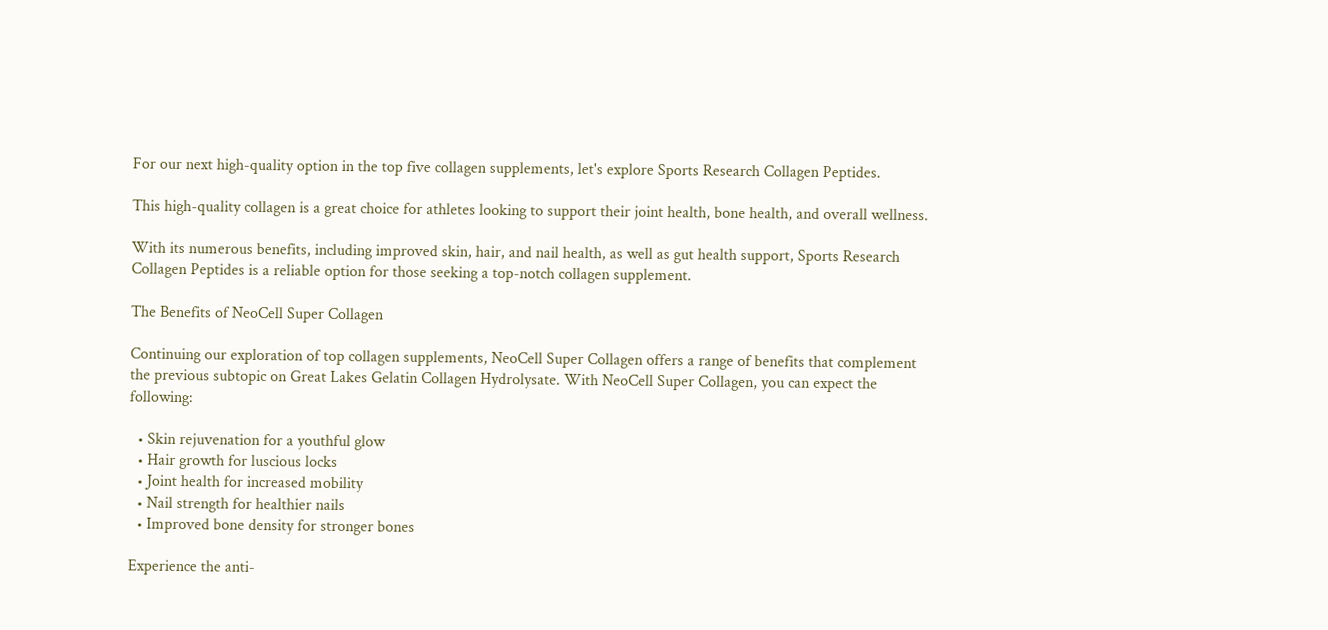For our next high-quality option in the top five collagen supplements, let's explore Sports Research Collagen Peptides.

This high-quality collagen is a great choice for athletes looking to support their joint health, bone health, and overall wellness.

With its numerous benefits, including improved skin, hair, and nail health, as well as gut health support, Sports Research Collagen Peptides is a reliable option for those seeking a top-notch collagen supplement.

The Benefits of NeoCell Super Collagen

Continuing our exploration of top collagen supplements, NeoCell Super Collagen offers a range of benefits that complement the previous subtopic on Great Lakes Gelatin Collagen Hydrolysate. With NeoCell Super Collagen, you can expect the following:

  • Skin rejuvenation for a youthful glow
  • Hair growth for luscious locks
  • Joint health for increased mobility
  • Nail strength for healthier nails
  • Improved bone density for stronger bones

Experience the anti-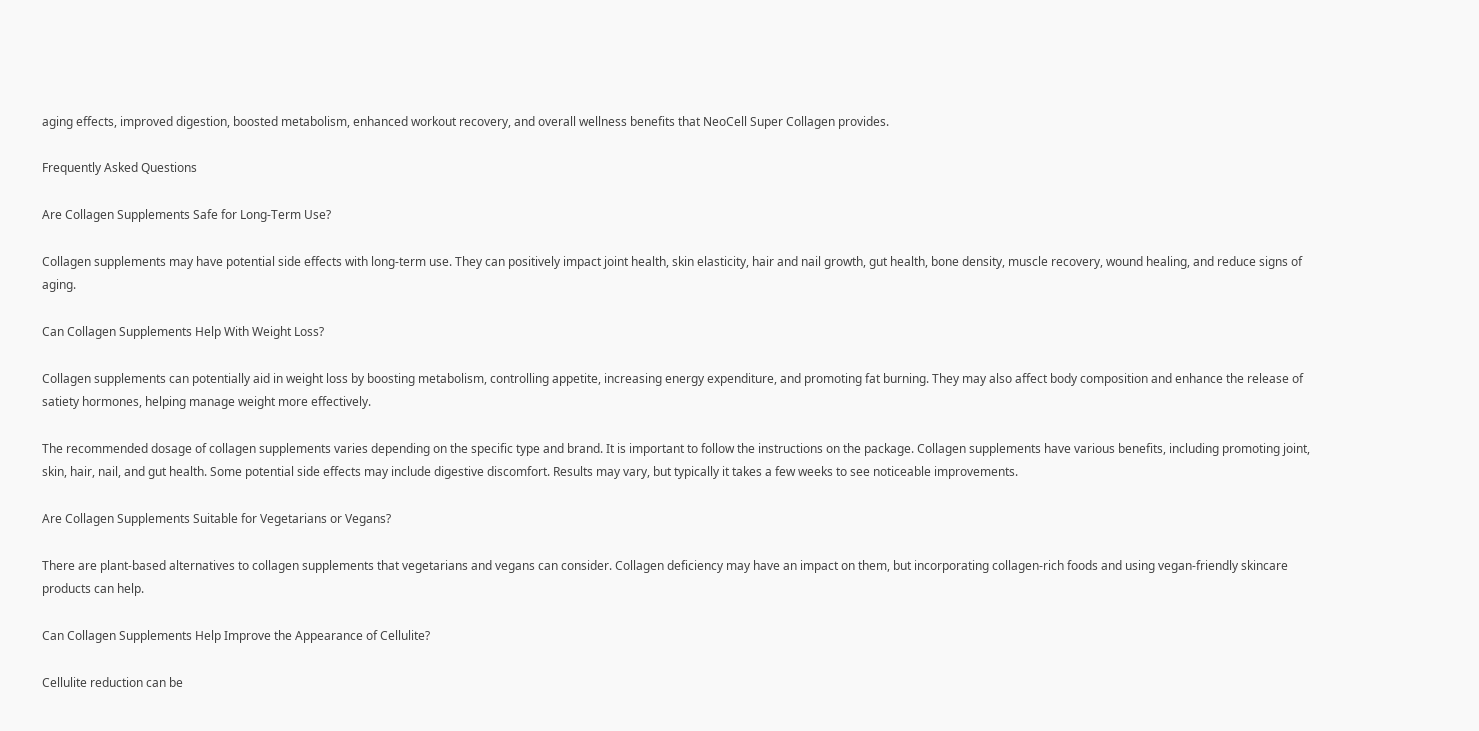aging effects, improved digestion, boosted metabolism, enhanced workout recovery, and overall wellness benefits that NeoCell Super Collagen provides.

Frequently Asked Questions

Are Collagen Supplements Safe for Long-Term Use?

Collagen supplements may have potential side effects with long-term use. They can positively impact joint health, skin elasticity, hair and nail growth, gut health, bone density, muscle recovery, wound healing, and reduce signs of aging.

Can Collagen Supplements Help With Weight Loss?

Collagen supplements can potentially aid in weight loss by boosting metabolism, controlling appetite, increasing energy expenditure, and promoting fat burning. They may also affect body composition and enhance the release of satiety hormones, helping manage weight more effectively.

The recommended dosage of collagen supplements varies depending on the specific type and brand. It is important to follow the instructions on the package. Collagen supplements have various benefits, including promoting joint, skin, hair, nail, and gut health. Some potential side effects may include digestive discomfort. Results may vary, but typically it takes a few weeks to see noticeable improvements.

Are Collagen Supplements Suitable for Vegetarians or Vegans?

There are plant-based alternatives to collagen supplements that vegetarians and vegans can consider. Collagen deficiency may have an impact on them, but incorporating collagen-rich foods and using vegan-friendly skincare products can help.

Can Collagen Supplements Help Improve the Appearance of Cellulite?

Cellulite reduction can be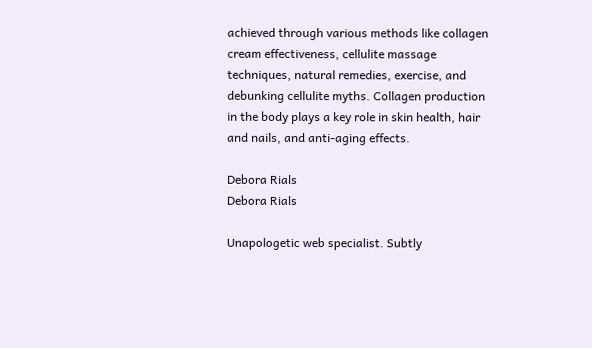achieved through various methods like collagen cream effectiveness, cellulite massage techniques, natural remedies, exercise, and debunking cellulite myths. Collagen production in the body plays a key role in skin health, hair and nails, and anti-aging effects.

Debora Rials
Debora Rials

Unapologetic web specialist. Subtly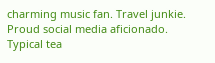charming music fan. Travel junkie. Proud social media aficionado. Typical tea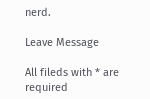nerd.

Leave Message

All fileds with * are required